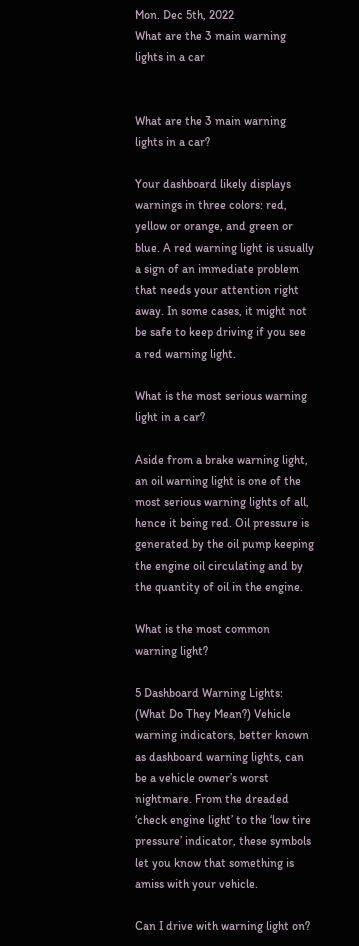Mon. Dec 5th, 2022
What are the 3 main warning lights in a car


What are the 3 main warning lights in a car?

Your dashboard likely displays warnings in three colors: red, yellow or orange, and green or blue. A red warning light is usually a sign of an immediate problem that needs your attention right away. In some cases, it might not be safe to keep driving if you see a red warning light.

What is the most serious warning light in a car?

Aside from a brake warning light, an oil warning light is one of the most serious warning lights of all, hence it being red. Oil pressure is generated by the oil pump keeping the engine oil circulating and by the quantity of oil in the engine.

What is the most common warning light?

5 Dashboard Warning Lights: (What Do They Mean?) Vehicle warning indicators, better known as dashboard warning lights, can be a vehicle owner’s worst nightmare. From the dreaded ‘check engine light’ to the ‘low tire pressure’ indicator, these symbols let you know that something is amiss with your vehicle.

Can I drive with warning light on?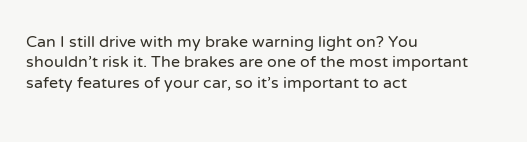Can I still drive with my brake warning light on? You shouldn’t risk it. The brakes are one of the most important safety features of your car, so it’s important to act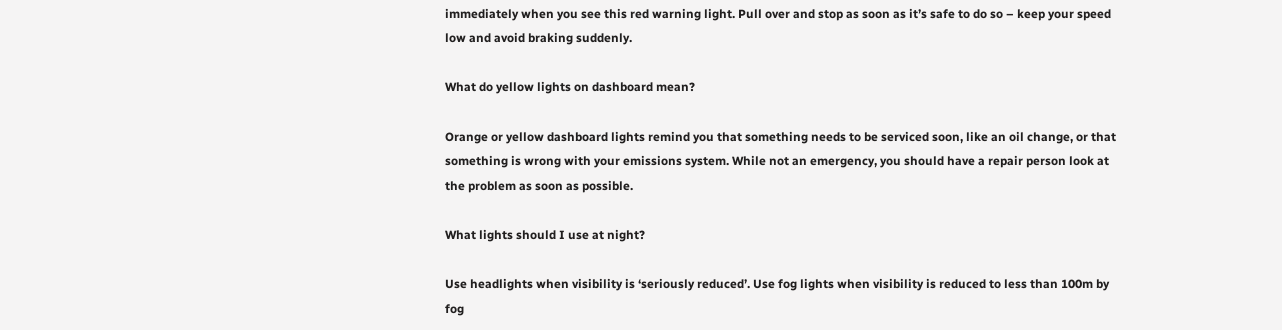immediately when you see this red warning light. Pull over and stop as soon as it’s safe to do so – keep your speed low and avoid braking suddenly.

What do yellow lights on dashboard mean?

Orange or yellow dashboard lights remind you that something needs to be serviced soon, like an oil change, or that something is wrong with your emissions system. While not an emergency, you should have a repair person look at the problem as soon as possible.

What lights should I use at night?

Use headlights when visibility is ‘seriously reduced’. Use fog lights when visibility is reduced to less than 100m by fog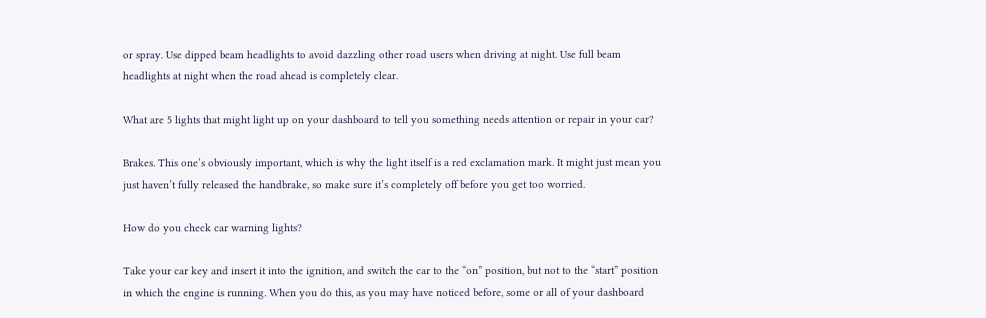or spray. Use dipped beam headlights to avoid dazzling other road users when driving at night. Use full beam headlights at night when the road ahead is completely clear.

What are 5 lights that might light up on your dashboard to tell you something needs attention or repair in your car?

Brakes. This one’s obviously important, which is why the light itself is a red exclamation mark. It might just mean you just haven’t fully released the handbrake, so make sure it’s completely off before you get too worried.

How do you check car warning lights?

Take your car key and insert it into the ignition, and switch the car to the “on” position, but not to the “start” position in which the engine is running. When you do this, as you may have noticed before, some or all of your dashboard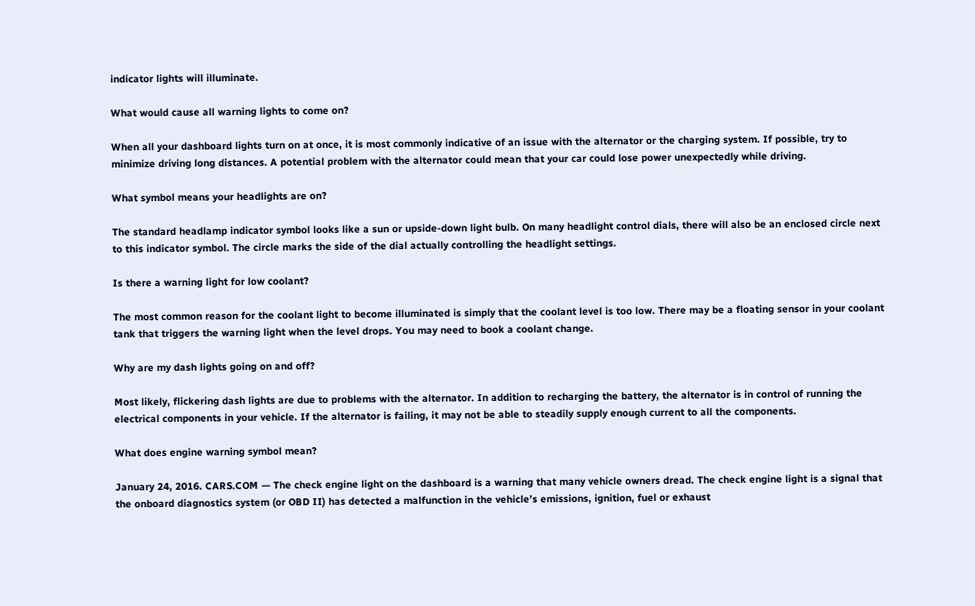indicator lights will illuminate.

What would cause all warning lights to come on?

When all your dashboard lights turn on at once, it is most commonly indicative of an issue with the alternator or the charging system. If possible, try to minimize driving long distances. A potential problem with the alternator could mean that your car could lose power unexpectedly while driving.

What symbol means your headlights are on?

The standard headlamp indicator symbol looks like a sun or upside-down light bulb. On many headlight control dials, there will also be an enclosed circle next to this indicator symbol. The circle marks the side of the dial actually controlling the headlight settings.

Is there a warning light for low coolant?

The most common reason for the coolant light to become illuminated is simply that the coolant level is too low. There may be a floating sensor in your coolant tank that triggers the warning light when the level drops. You may need to book a coolant change.

Why are my dash lights going on and off?

Most likely, flickering dash lights are due to problems with the alternator. In addition to recharging the battery, the alternator is in control of running the electrical components in your vehicle. If the alternator is failing, it may not be able to steadily supply enough current to all the components.

What does engine warning symbol mean?

January 24, 2016. CARS.COM — The check engine light on the dashboard is a warning that many vehicle owners dread. The check engine light is a signal that the onboard diagnostics system (or OBD II) has detected a malfunction in the vehicle’s emissions, ignition, fuel or exhaust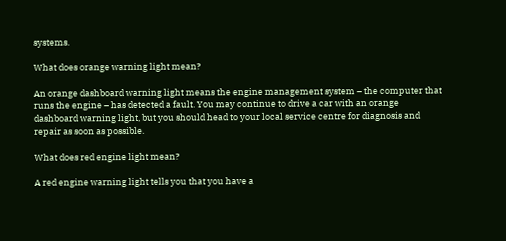systems.

What does orange warning light mean?

An orange dashboard warning light means the engine management system – the computer that runs the engine – has detected a fault. You may continue to drive a car with an orange dashboard warning light, but you should head to your local service centre for diagnosis and repair as soon as possible.

What does red engine light mean?

A red engine warning light tells you that you have a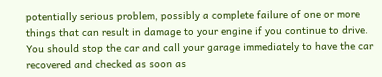potentially serious problem, possibly a complete failure of one or more things that can result in damage to your engine if you continue to drive. You should stop the car and call your garage immediately to have the car recovered and checked as soon as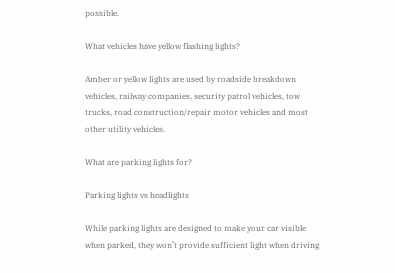possible.

What vehicles have yellow flashing lights?

Amber or yellow lights are used by roadside breakdown vehicles, railway companies, security patrol vehicles, tow trucks, road construction/repair motor vehicles and most other utility vehicles.

What are parking lights for?

Parking lights vs headlights

While parking lights are designed to make your car visible when parked, they won’t provide sufficient light when driving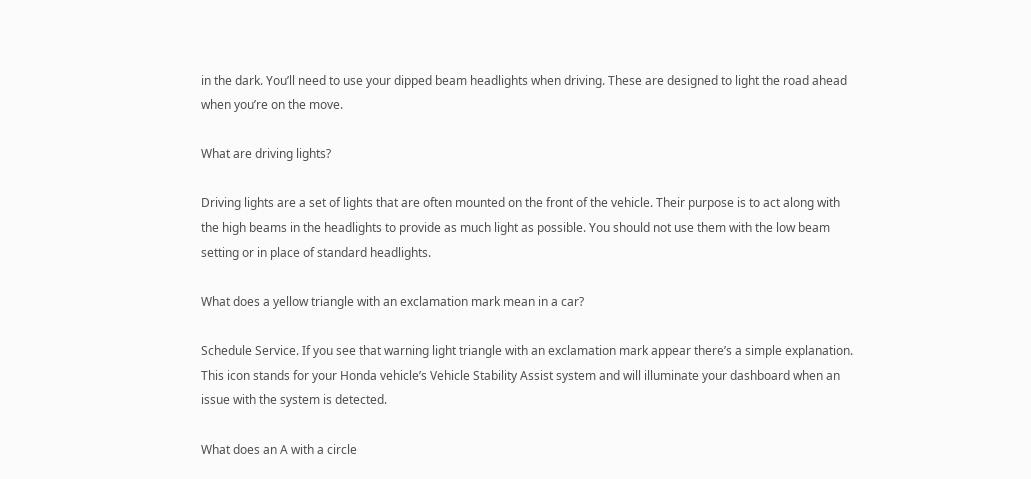in the dark. You’ll need to use your dipped beam headlights when driving. These are designed to light the road ahead when you’re on the move.

What are driving lights?

Driving lights are a set of lights that are often mounted on the front of the vehicle. Their purpose is to act along with the high beams in the headlights to provide as much light as possible. You should not use them with the low beam setting or in place of standard headlights.

What does a yellow triangle with an exclamation mark mean in a car?

Schedule Service. If you see that warning light triangle with an exclamation mark appear there’s a simple explanation. This icon stands for your Honda vehicle’s Vehicle Stability Assist system and will illuminate your dashboard when an issue with the system is detected.

What does an A with a circle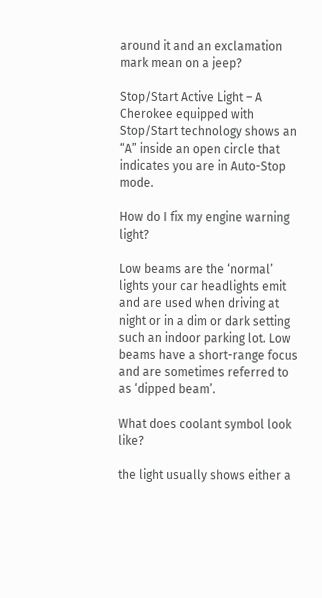around it and an exclamation mark mean on a jeep?

Stop/Start Active Light – A Cherokee equipped with Stop/Start technology shows an “A” inside an open circle that indicates you are in Auto-Stop mode.

How do I fix my engine warning light?

Low beams are the ‘normal’ lights your car headlights emit and are used when driving at night or in a dim or dark setting such an indoor parking lot. Low beams have a short-range focus and are sometimes referred to as ‘dipped beam’.

What does coolant symbol look like?

the light usually shows either a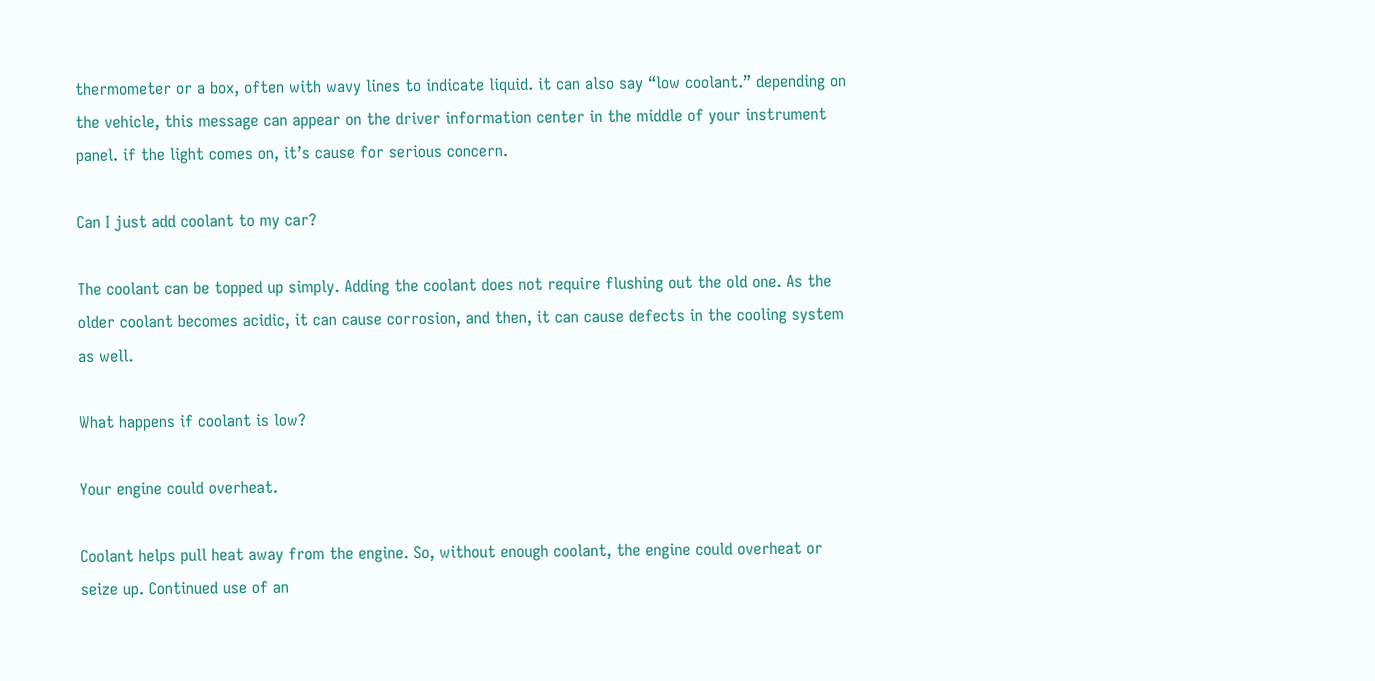thermometer or a box, often with wavy lines to indicate liquid. it can also say “low coolant.” depending on the vehicle, this message can appear on the driver information center in the middle of your instrument panel. if the light comes on, it’s cause for serious concern.

Can I just add coolant to my car?

The coolant can be topped up simply. Adding the coolant does not require flushing out the old one. As the older coolant becomes acidic, it can cause corrosion, and then, it can cause defects in the cooling system as well.

What happens if coolant is low?

Your engine could overheat.

Coolant helps pull heat away from the engine. So, without enough coolant, the engine could overheat or seize up. Continued use of an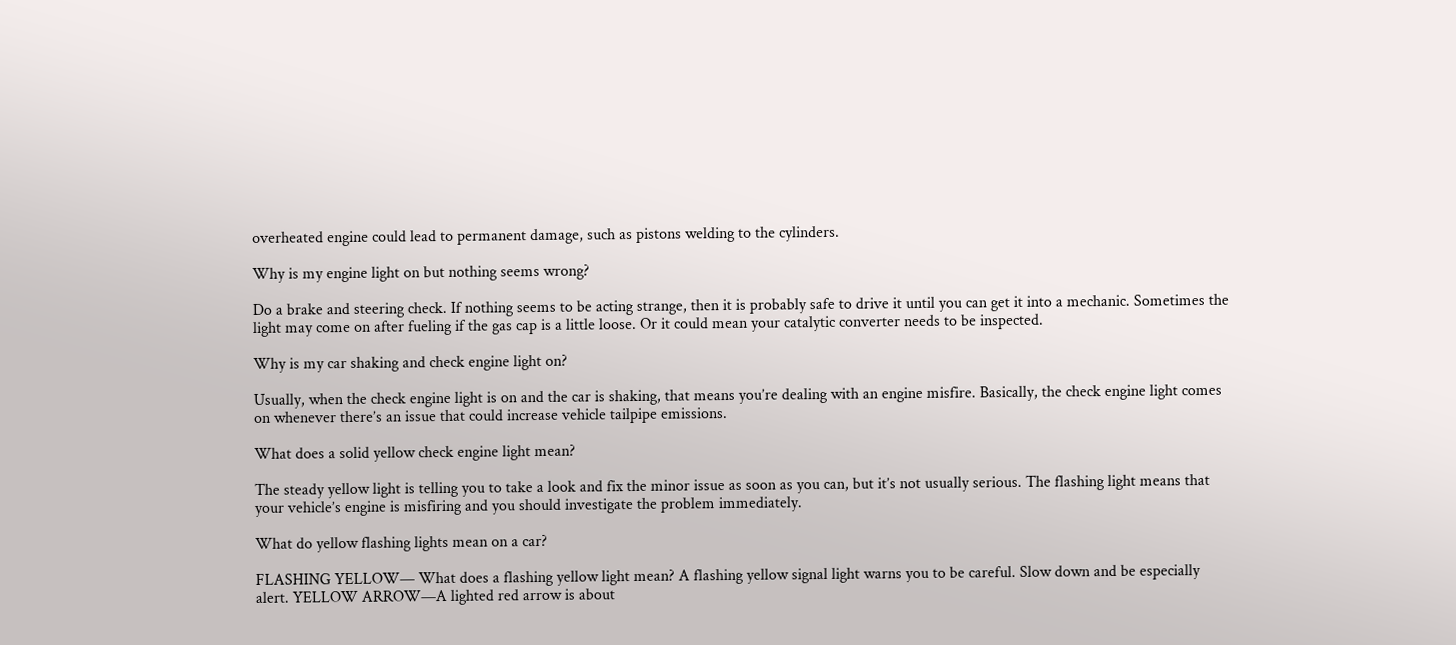overheated engine could lead to permanent damage, such as pistons welding to the cylinders.

Why is my engine light on but nothing seems wrong?

Do a brake and steering check. If nothing seems to be acting strange, then it is probably safe to drive it until you can get it into a mechanic. Sometimes the light may come on after fueling if the gas cap is a little loose. Or it could mean your catalytic converter needs to be inspected.

Why is my car shaking and check engine light on?

Usually, when the check engine light is on and the car is shaking, that means you’re dealing with an engine misfire. Basically, the check engine light comes on whenever there’s an issue that could increase vehicle tailpipe emissions.

What does a solid yellow check engine light mean?

The steady yellow light is telling you to take a look and fix the minor issue as soon as you can, but it’s not usually serious. The flashing light means that your vehicle’s engine is misfiring and you should investigate the problem immediately.

What do yellow flashing lights mean on a car?

FLASHING YELLOW— What does a flashing yellow light mean? A flashing yellow signal light warns you to be careful. Slow down and be especially alert. YELLOW ARROW—A lighted red arrow is about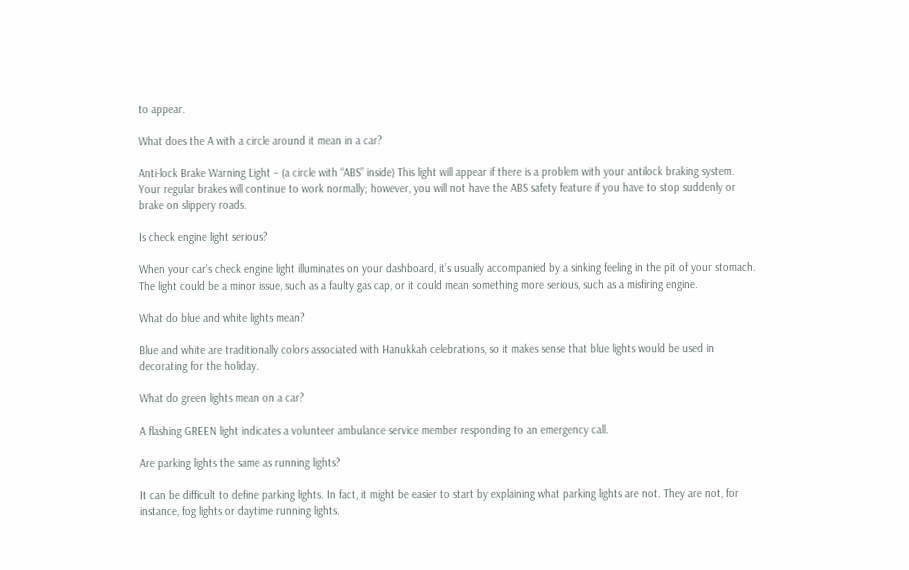to appear.

What does the A with a circle around it mean in a car?

Anti-lock Brake Warning Light – (a circle with “ABS” inside) This light will appear if there is a problem with your antilock braking system. Your regular brakes will continue to work normally; however, you will not have the ABS safety feature if you have to stop suddenly or brake on slippery roads.

Is check engine light serious?

When your car’s check engine light illuminates on your dashboard, it’s usually accompanied by a sinking feeling in the pit of your stomach. The light could be a minor issue, such as a faulty gas cap, or it could mean something more serious, such as a misfiring engine.

What do blue and white lights mean?

Blue and white are traditionally colors associated with Hanukkah celebrations, so it makes sense that blue lights would be used in decorating for the holiday.

What do green lights mean on a car?

A flashing GREEN light indicates a volunteer ambulance service member responding to an emergency call.

Are parking lights the same as running lights?

It can be difficult to define parking lights. In fact, it might be easier to start by explaining what parking lights are not. They are not, for instance, fog lights or daytime running lights.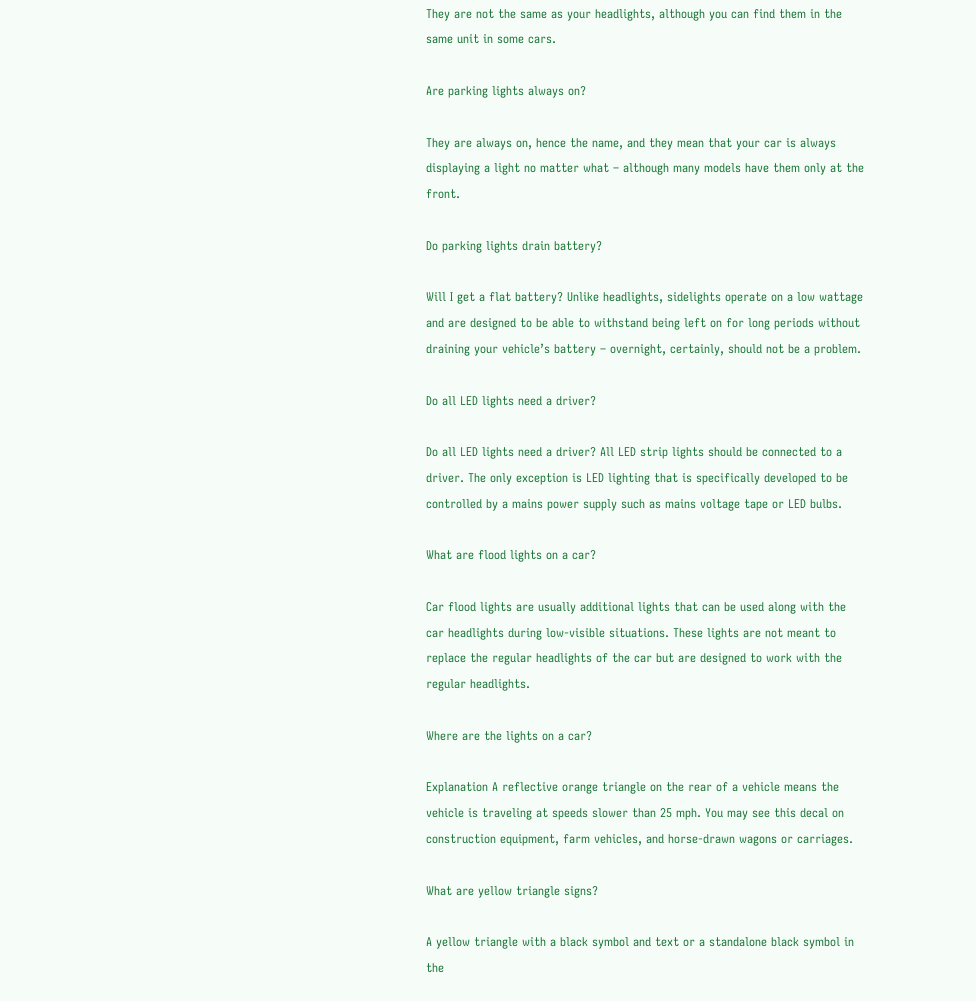They are not the same as your headlights, although you can find them in the same unit in some cars.

Are parking lights always on?

They are always on, hence the name, and they mean that your car is always displaying a light no matter what – although many models have them only at the front.

Do parking lights drain battery?

Will I get a flat battery? Unlike headlights, sidelights operate on a low wattage and are designed to be able to withstand being left on for long periods without draining your vehicle’s battery – overnight, certainly, should not be a problem.

Do all LED lights need a driver?

Do all LED lights need a driver? All LED strip lights should be connected to a driver. The only exception is LED lighting that is specifically developed to be controlled by a mains power supply such as mains voltage tape or LED bulbs.

What are flood lights on a car?

Car flood lights are usually additional lights that can be used along with the car headlights during low-visible situations. These lights are not meant to replace the regular headlights of the car but are designed to work with the regular headlights.

Where are the lights on a car?

Explanation A reflective orange triangle on the rear of a vehicle means the vehicle is traveling at speeds slower than 25 mph. You may see this decal on construction equipment, farm vehicles, and horse-drawn wagons or carriages.

What are yellow triangle signs?

A yellow triangle with a black symbol and text or a standalone black symbol in the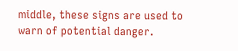middle, these signs are used to warn of potential danger.